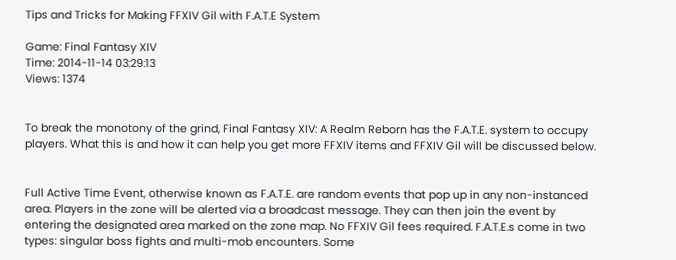Tips and Tricks for Making FFXIV Gil with F.A.T.E System

Game: Final Fantasy XIV
Time: 2014-11-14 03:29:13
Views: 1374


To break the monotony of the grind, Final Fantasy XIV: A Realm Reborn has the F.A.T.E. system to occupy players. What this is and how it can help you get more FFXIV items and FFXIV Gil will be discussed below.


Full Active Time Event, otherwise known as F.A.T.E. are random events that pop up in any non-instanced area. Players in the zone will be alerted via a broadcast message. They can then join the event by entering the designated area marked on the zone map. No FFXIV Gil fees required. F.A.T.E.s come in two types: singular boss fights and multi-mob encounters. Some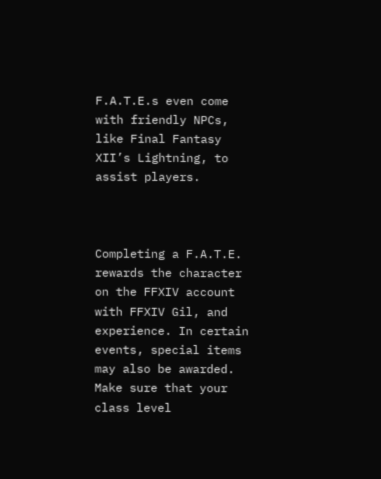F.A.T.E.s even come with friendly NPCs, like Final Fantasy XII’s Lightning, to assist players.



Completing a F.A.T.E. rewards the character on the FFXIV account with FFXIV Gil, and experience. In certain events, special items may also be awarded. Make sure that your class level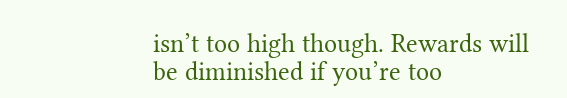isn’t too high though. Rewards will be diminished if you’re too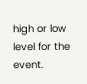high or low level for the event.